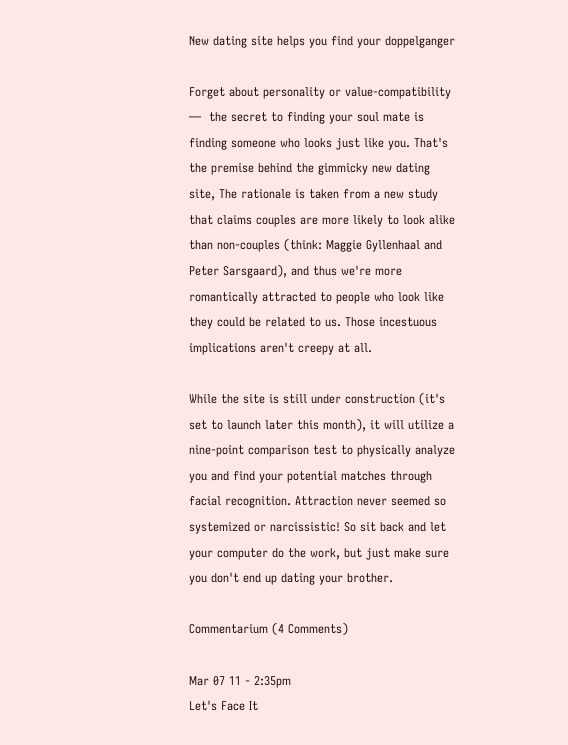New dating site helps you find your doppelganger

Forget about personality or value-compatibility —  the secret to finding your soul mate is finding someone who looks just like you. That's the premise behind the gimmicky new dating site, The rationale is taken from a new study that claims couples are more likely to look alike than non-couples (think: Maggie Gyllenhaal and Peter Sarsgaard), and thus we're more romantically attracted to people who look like they could be related to us. Those incestuous implications aren't creepy at all.

While the site is still under construction (it's set to launch later this month), it will utilize a nine-point comparison test to physically analyze you and find your potential matches through facial recognition. Attraction never seemed so systemized or narcissistic! So sit back and let your computer do the work, but just make sure you don't end up dating your brother.

Commentarium (4 Comments)

Mar 07 11 - 2:35pm
Let's Face It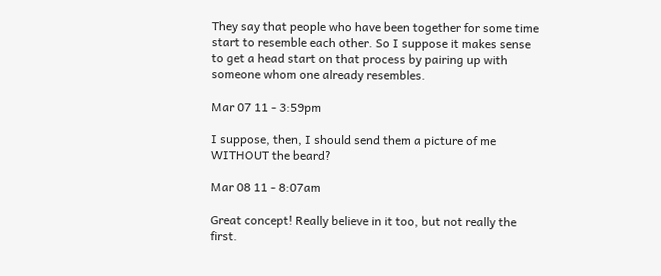They say that people who have been together for some time start to resemble each other. So I suppose it makes sense to get a head start on that process by pairing up with someone whom one already resembles.

Mar 07 11 - 3:59pm

I suppose, then, I should send them a picture of me WITHOUT the beard?

Mar 08 11 - 8:07am

Great concept! Really believe in it too, but not really the first.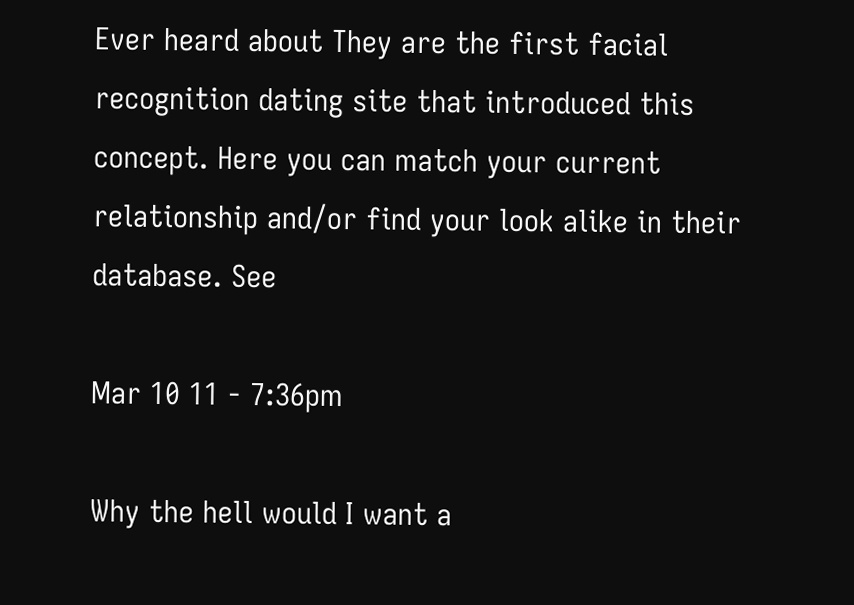Ever heard about They are the first facial recognition dating site that introduced this concept. Here you can match your current relationship and/or find your look alike in their database. See

Mar 10 11 - 7:36pm

Why the hell would I want a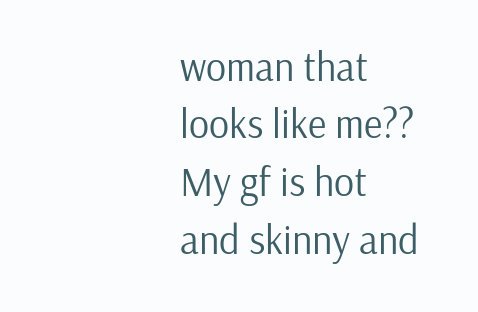woman that looks like me??
My gf is hot and skinny and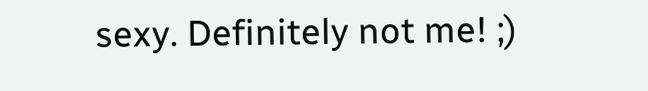sexy. Definitely not me! ;)